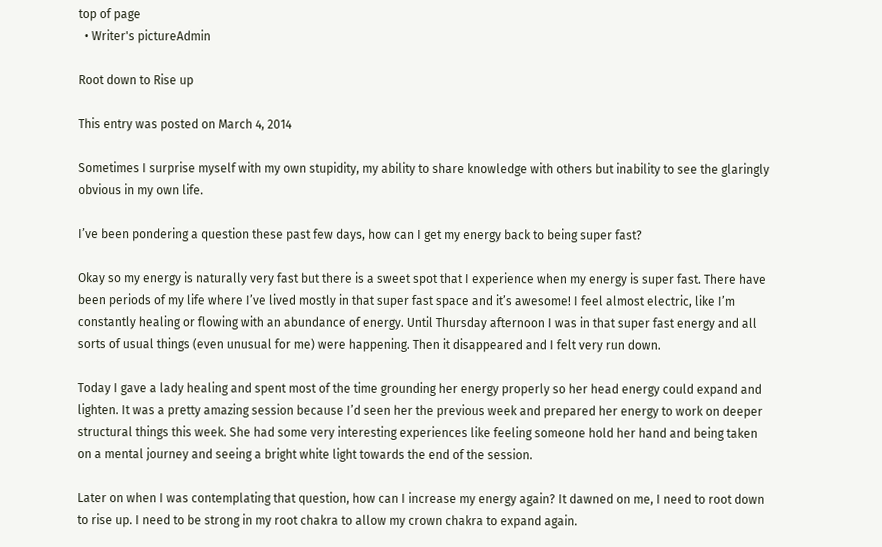top of page
  • Writer's pictureAdmin

Root down to Rise up

This entry was posted on March 4, 2014

Sometimes I surprise myself with my own stupidity, my ability to share knowledge with others but inability to see the glaringly obvious in my own life.

I’ve been pondering a question these past few days, how can I get my energy back to being super fast?

Okay so my energy is naturally very fast but there is a sweet spot that I experience when my energy is super fast. There have been periods of my life where I’ve lived mostly in that super fast space and it’s awesome! I feel almost electric, like I’m constantly healing or flowing with an abundance of energy. Until Thursday afternoon I was in that super fast energy and all sorts of usual things (even unusual for me) were happening. Then it disappeared and I felt very run down.

Today I gave a lady healing and spent most of the time grounding her energy properly so her head energy could expand and lighten. It was a pretty amazing session because I’d seen her the previous week and prepared her energy to work on deeper structural things this week. She had some very interesting experiences like feeling someone hold her hand and being taken on a mental journey and seeing a bright white light towards the end of the session.

Later on when I was contemplating that question, how can I increase my energy again? It dawned on me, I need to root down to rise up. I need to be strong in my root chakra to allow my crown chakra to expand again.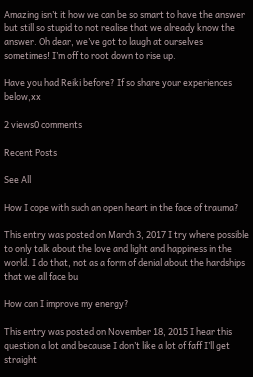Amazing isn’t it how we can be so smart to have the answer but still so stupid to not realise that we already know the answer. Oh dear, we’ve got to laugh at ourselves sometimes! I’m off to root down to rise up.

Have you had Reiki before? If so share your experiences below,xx

2 views0 comments

Recent Posts

See All

How I cope with such an open heart in the face of trauma?

This entry was posted on March 3, 2017 I try where possible to only talk about the love and light and happiness in the world. I do that, not as a form of denial about the hardships that we all face bu

How can I improve my energy?

This entry was posted on November 18, 2015 I hear this question a lot and because I don’t like a lot of faff I’ll get straight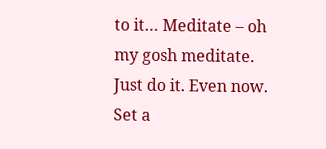to it… Meditate – oh my gosh meditate. Just do it. Even now. Set a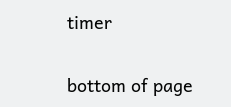timer

bottom of page